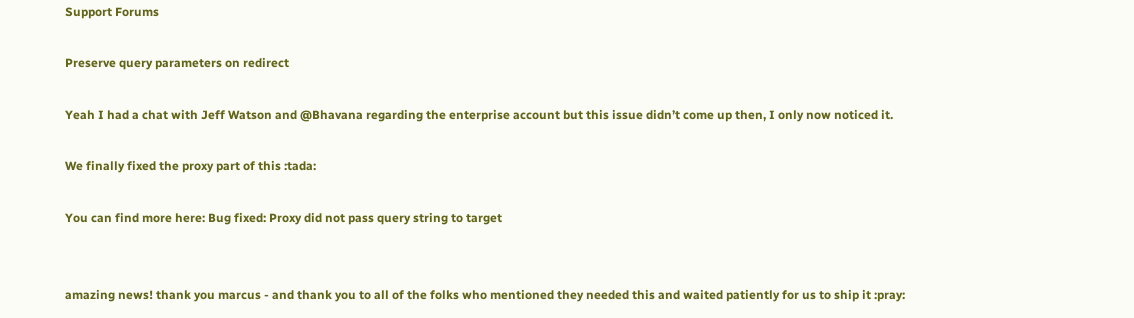Support Forums

Preserve query parameters on redirect

Yeah I had a chat with Jeff Watson and @Bhavana regarding the enterprise account but this issue didn’t come up then, I only now noticed it.

We finally fixed the proxy part of this :tada:

You can find more here: Bug fixed: Proxy did not pass query string to target


amazing news! thank you marcus - and thank you to all of the folks who mentioned they needed this and waited patiently for us to ship it :pray: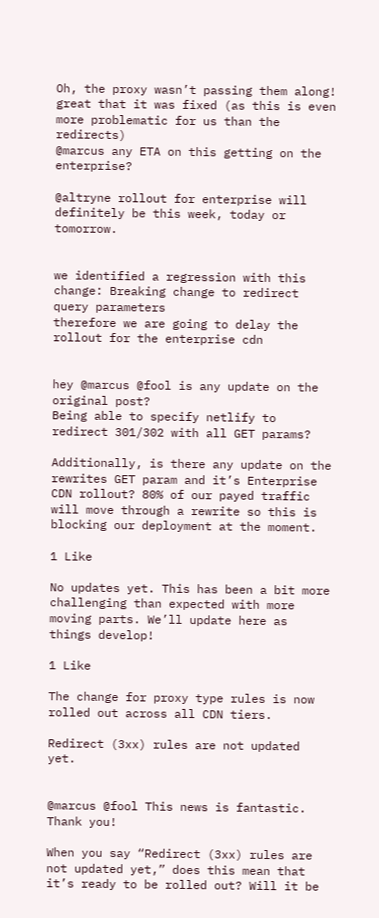Oh, the proxy wasn’t passing them along! great that it was fixed (as this is even more problematic for us than the redirects)
@marcus any ETA on this getting on the enterprise?

@altryne rollout for enterprise will definitely be this week, today or tomorrow.


we identified a regression with this change: Breaking change to redirect query parameters
therefore we are going to delay the rollout for the enterprise cdn


hey @marcus @fool is any update on the original post?
Being able to specify netlify to redirect 301/302 with all GET params?

Additionally, is there any update on the rewrites GET param and it’s Enterprise CDN rollout? 80% of our payed traffic will move through a rewrite so this is blocking our deployment at the moment.

1 Like

No updates yet. This has been a bit more challenging than expected with more moving parts. We’ll update here as things develop!

1 Like

The change for proxy type rules is now rolled out across all CDN tiers.

Redirect (3xx) rules are not updated yet.


@marcus @fool This news is fantastic. Thank you!

When you say “Redirect (3xx) rules are not updated yet,” does this mean that it’s ready to be rolled out? Will it be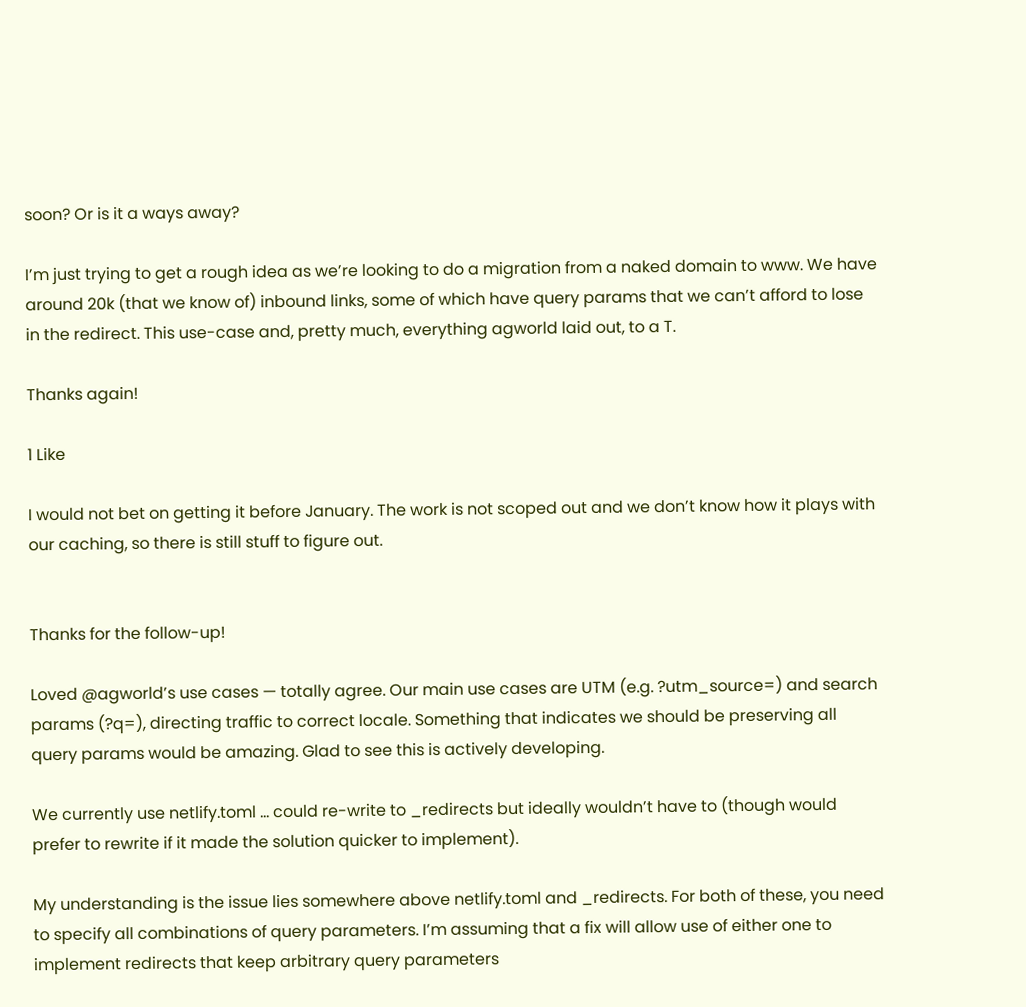soon? Or is it a ways away?

I’m just trying to get a rough idea as we’re looking to do a migration from a naked domain to www. We have around 20k (that we know of) inbound links, some of which have query params that we can’t afford to lose in the redirect. This use-case and, pretty much, everything agworld laid out, to a T.

Thanks again!

1 Like

I would not bet on getting it before January. The work is not scoped out and we don’t know how it plays with our caching, so there is still stuff to figure out.


Thanks for the follow-up!

Loved @agworld’s use cases — totally agree. Our main use cases are UTM (e.g. ?utm_source=) and search params (?q=), directing traffic to correct locale. Something that indicates we should be preserving all query params would be amazing. Glad to see this is actively developing.

We currently use netlify.toml … could re-write to _redirects but ideally wouldn’t have to (though would prefer to rewrite if it made the solution quicker to implement).

My understanding is the issue lies somewhere above netlify.toml and _redirects. For both of these, you need to specify all combinations of query parameters. I’m assuming that a fix will allow use of either one to implement redirects that keep arbitrary query parameters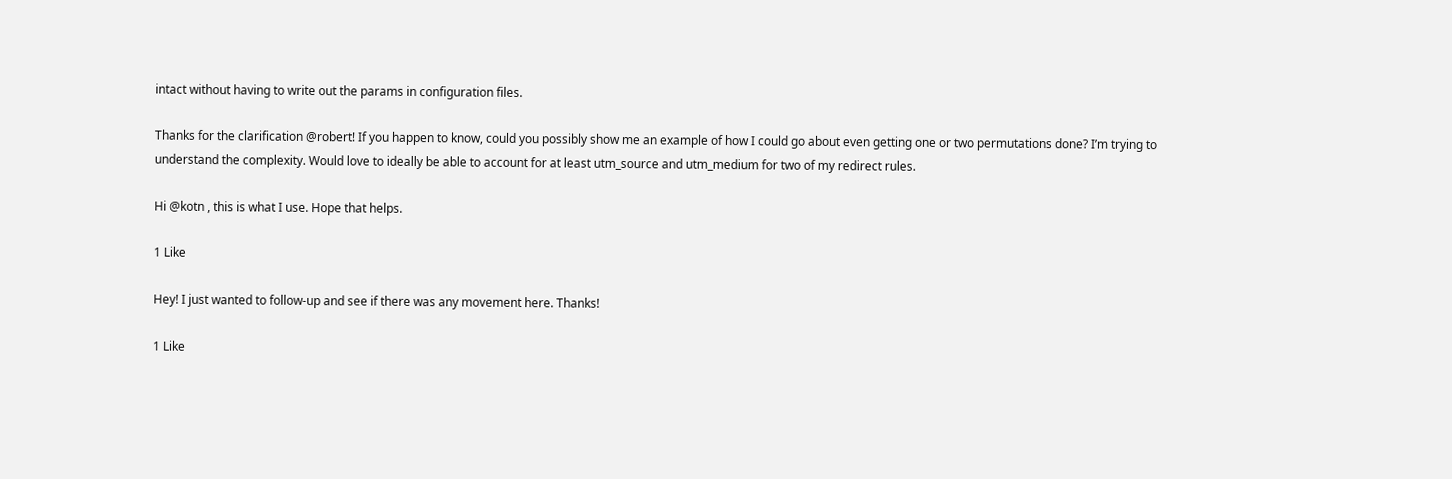intact without having to write out the params in configuration files.

Thanks for the clarification @robert! If you happen to know, could you possibly show me an example of how I could go about even getting one or two permutations done? I’m trying to understand the complexity. Would love to ideally be able to account for at least utm_source and utm_medium for two of my redirect rules.

Hi @kotn , this is what I use. Hope that helps.

1 Like

Hey! I just wanted to follow-up and see if there was any movement here. Thanks!

1 Like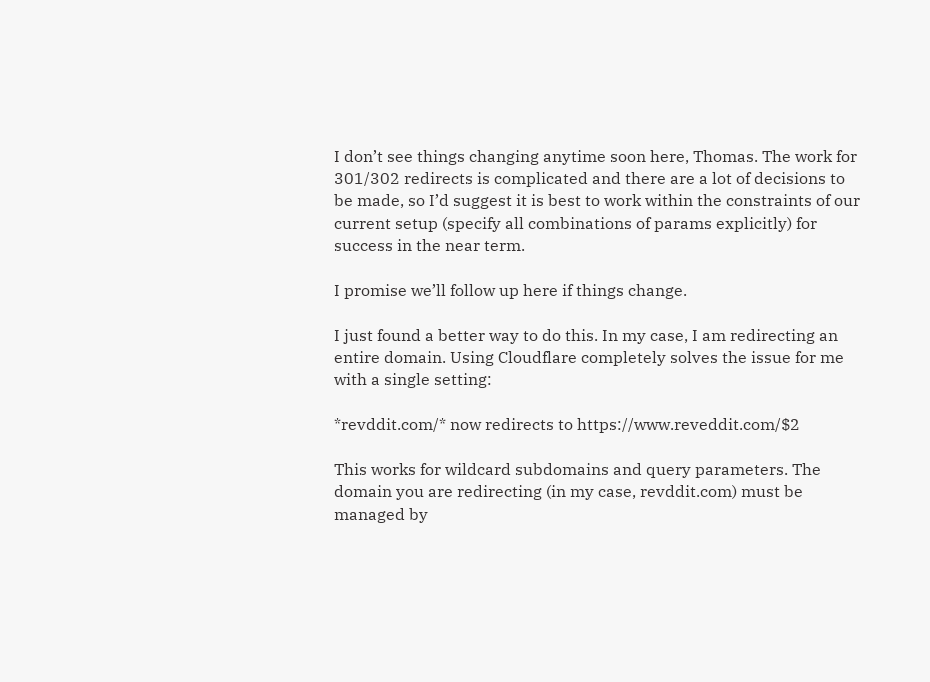I don’t see things changing anytime soon here, Thomas. The work for 301/302 redirects is complicated and there are a lot of decisions to be made, so I’d suggest it is best to work within the constraints of our current setup (specify all combinations of params explicitly) for success in the near term.

I promise we’ll follow up here if things change.

I just found a better way to do this. In my case, I am redirecting an entire domain. Using Cloudflare completely solves the issue for me with a single setting:

*revddit.com/* now redirects to https://www.reveddit.com/$2

This works for wildcard subdomains and query parameters. The domain you are redirecting (in my case, revddit.com) must be managed by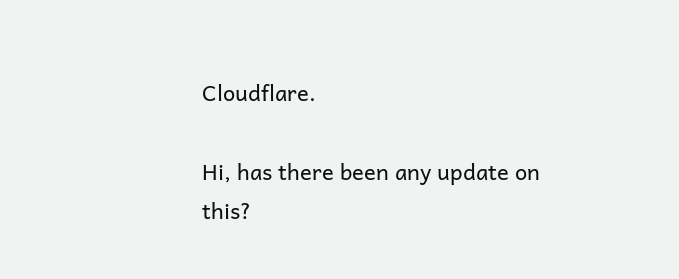Cloudflare.

Hi, has there been any update on this?